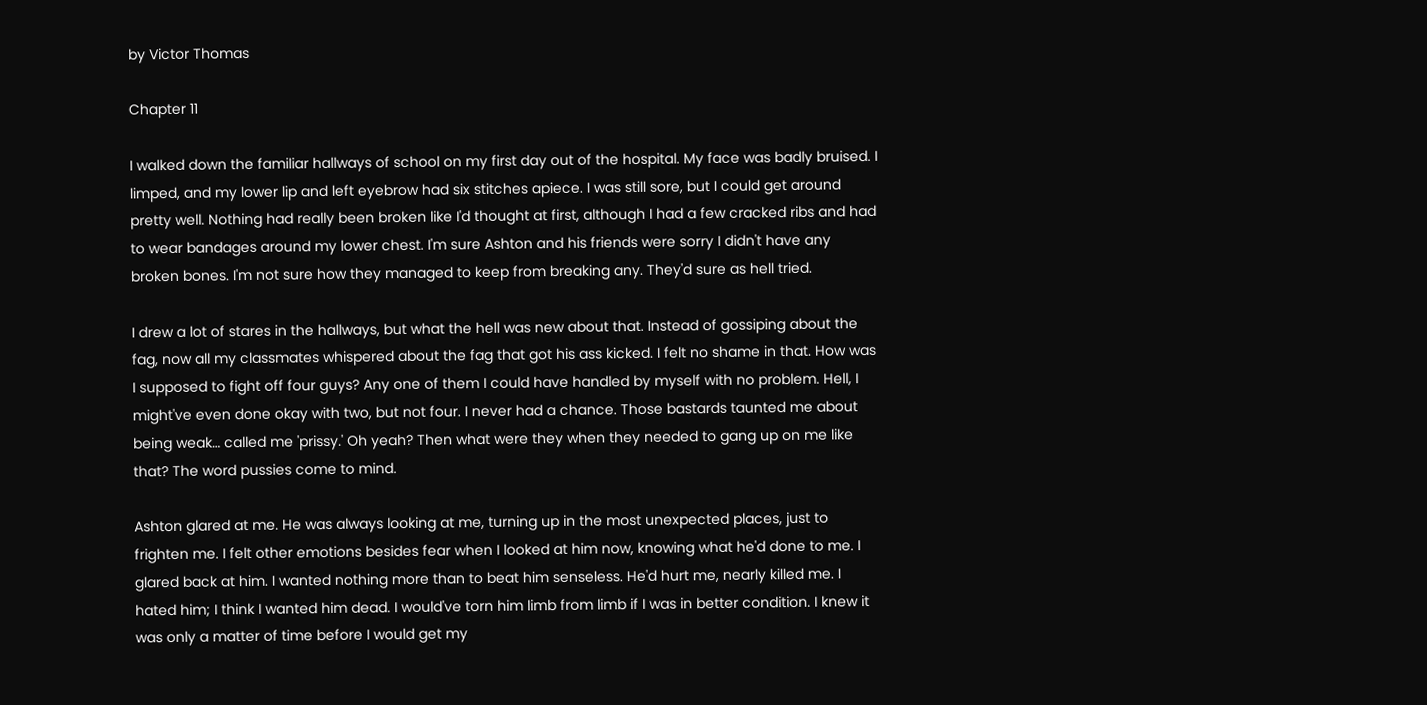by Victor Thomas

Chapter 11

I walked down the familiar hallways of school on my first day out of the hospital. My face was badly bruised. I limped, and my lower lip and left eyebrow had six stitches apiece. I was still sore, but I could get around pretty well. Nothing had really been broken like I'd thought at first, although I had a few cracked ribs and had to wear bandages around my lower chest. I'm sure Ashton and his friends were sorry I didn't have any broken bones. I'm not sure how they managed to keep from breaking any. They'd sure as hell tried.

I drew a lot of stares in the hallways, but what the hell was new about that. Instead of gossiping about the fag, now all my classmates whispered about the fag that got his ass kicked. I felt no shame in that. How was I supposed to fight off four guys? Any one of them I could have handled by myself with no problem. Hell, I might've even done okay with two, but not four. I never had a chance. Those bastards taunted me about being weak… called me 'prissy.' Oh yeah? Then what were they when they needed to gang up on me like that? The word pussies come to mind.

Ashton glared at me. He was always looking at me, turning up in the most unexpected places, just to frighten me. I felt other emotions besides fear when I looked at him now, knowing what he'd done to me. I glared back at him. I wanted nothing more than to beat him senseless. He'd hurt me, nearly killed me. I hated him; I think I wanted him dead. I would've torn him limb from limb if I was in better condition. I knew it was only a matter of time before I would get my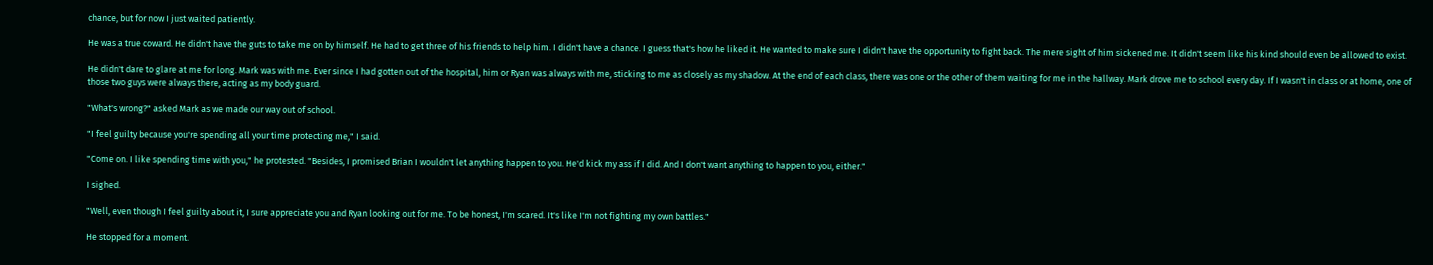chance, but for now I just waited patiently.

He was a true coward. He didn't have the guts to take me on by himself. He had to get three of his friends to help him. I didn't have a chance. I guess that's how he liked it. He wanted to make sure I didn't have the opportunity to fight back. The mere sight of him sickened me. It didn't seem like his kind should even be allowed to exist.

He didn't dare to glare at me for long. Mark was with me. Ever since I had gotten out of the hospital, him or Ryan was always with me, sticking to me as closely as my shadow. At the end of each class, there was one or the other of them waiting for me in the hallway. Mark drove me to school every day. If I wasn't in class or at home, one of those two guys were always there, acting as my body guard.

"What's wrong?" asked Mark as we made our way out of school.

"I feel guilty because you're spending all your time protecting me," I said.

"Come on. I like spending time with you," he protested. "Besides, I promised Brian I wouldn't let anything happen to you. He'd kick my ass if I did. And I don't want anything to happen to you, either."

I sighed.

"Well, even though I feel guilty about it, I sure appreciate you and Ryan looking out for me. To be honest, I'm scared. It's like I'm not fighting my own battles."

He stopped for a moment.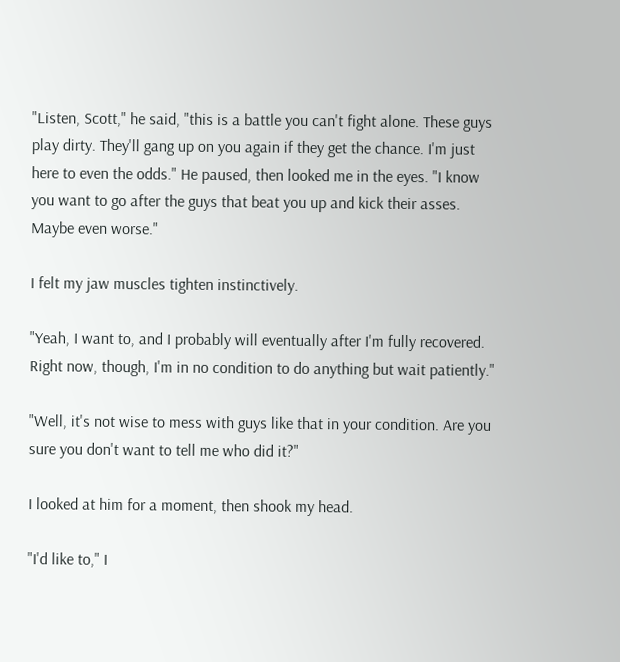"Listen, Scott," he said, "this is a battle you can't fight alone. These guys play dirty. They'll gang up on you again if they get the chance. I'm just here to even the odds." He paused, then looked me in the eyes. "I know you want to go after the guys that beat you up and kick their asses. Maybe even worse."

I felt my jaw muscles tighten instinctively.

"Yeah, I want to, and I probably will eventually after I'm fully recovered. Right now, though, I'm in no condition to do anything but wait patiently."

"Well, it's not wise to mess with guys like that in your condition. Are you sure you don't want to tell me who did it?"

I looked at him for a moment, then shook my head.

"I'd like to," I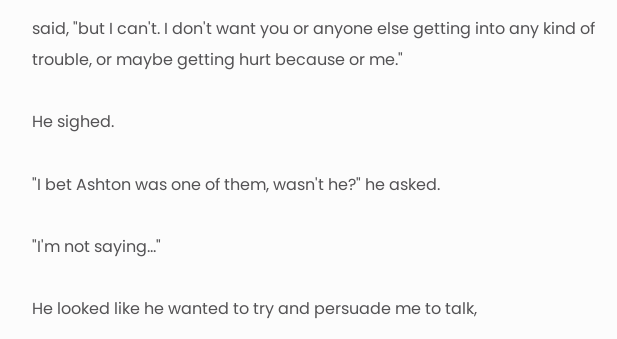said, "but I can't. I don't want you or anyone else getting into any kind of trouble, or maybe getting hurt because or me."

He sighed.

"I bet Ashton was one of them, wasn't he?" he asked.

"I'm not saying…"

He looked like he wanted to try and persuade me to talk,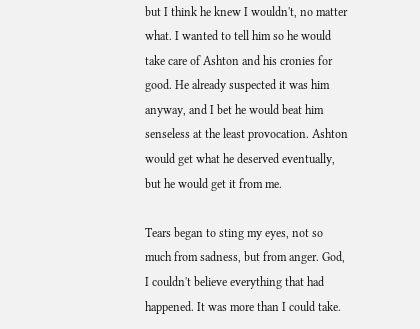but I think he knew I wouldn't, no matter what. I wanted to tell him so he would take care of Ashton and his cronies for good. He already suspected it was him anyway, and I bet he would beat him senseless at the least provocation. Ashton would get what he deserved eventually, but he would get it from me.

Tears began to sting my eyes, not so much from sadness, but from anger. God, I couldn't believe everything that had happened. It was more than I could take.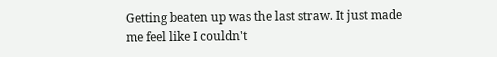Getting beaten up was the last straw. It just made me feel like I couldn't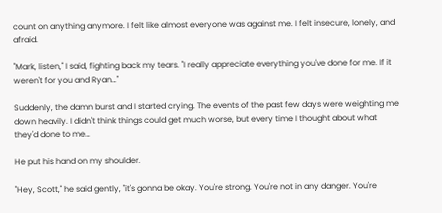count on anything anymore. I felt like almost everyone was against me. I felt insecure, lonely, and afraid.

"Mark, listen," I said, fighting back my tears. "I really appreciate everything you've done for me. If it weren't for you and Ryan…"

Suddenly, the damn burst and I started crying. The events of the past few days were weighting me down heavily. I didn't think things could get much worse, but every time I thought about what they'd done to me…

He put his hand on my shoulder.

"Hey, Scott," he said gently, "it's gonna be okay. You're strong. You're not in any danger. You're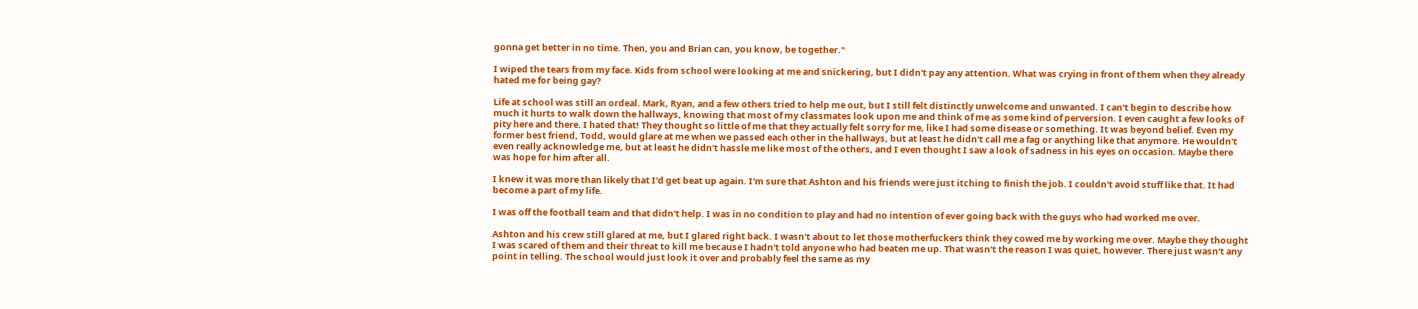gonna get better in no time. Then, you and Brian can, you know, be together."

I wiped the tears from my face. Kids from school were looking at me and snickering, but I didn't pay any attention. What was crying in front of them when they already hated me for being gay?

Life at school was still an ordeal. Mark, Ryan, and a few others tried to help me out, but I still felt distinctly unwelcome and unwanted. I can't begin to describe how much it hurts to walk down the hallways, knowing that most of my classmates look upon me and think of me as some kind of perversion. I even caught a few looks of pity here and there. I hated that! They thought so little of me that they actually felt sorry for me, like I had some disease or something. It was beyond belief. Even my former best friend, Todd, would glare at me when we passed each other in the hallways, but at least he didn't call me a fag or anything like that anymore. He wouldn't even really acknowledge me, but at least he didn't hassle me like most of the others, and I even thought I saw a look of sadness in his eyes on occasion. Maybe there was hope for him after all.

I knew it was more than likely that I'd get beat up again. I'm sure that Ashton and his friends were just itching to finish the job. I couldn't avoid stuff like that. It had become a part of my life.

I was off the football team and that didn't help. I was in no condition to play and had no intention of ever going back with the guys who had worked me over.

Ashton and his crew still glared at me, but I glared right back. I wasn't about to let those motherfuckers think they cowed me by working me over. Maybe they thought I was scared of them and their threat to kill me because I hadn't told anyone who had beaten me up. That wasn't the reason I was quiet, however. There just wasn't any point in telling. The school would just look it over and probably feel the same as my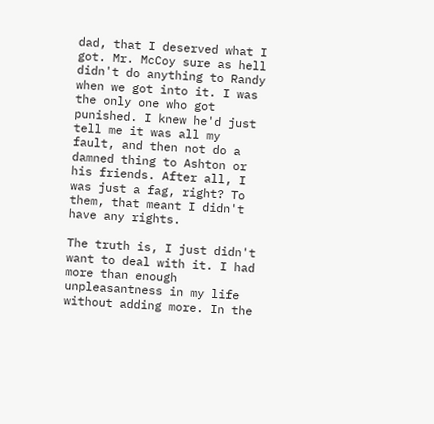dad, that I deserved what I got. Mr. McCoy sure as hell didn't do anything to Randy when we got into it. I was the only one who got punished. I knew he'd just tell me it was all my fault, and then not do a damned thing to Ashton or his friends. After all, I was just a fag, right? To them, that meant I didn't have any rights.

The truth is, I just didn't want to deal with it. I had more than enough unpleasantness in my life without adding more. In the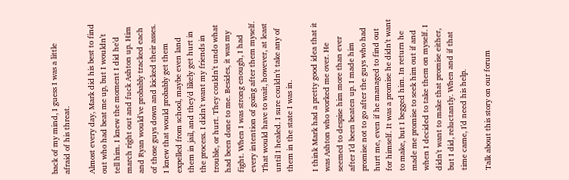back of my mind, I guess I was a little afraid of his threat.

Almost every day, Mark did his best to find out who had beat me up, but I wouldn't tell him. I knew the moment I did he'd march right out and fuck Ashton up. Him and Ryan would've probably tracked each of those guys down and kicked their asses. I knew that would probably get them expelled from school, maybe even land them in jail, and they'd likely get hurt in the process. I didn't want my friends in trouble, or hurt. They couldn't undo what had been done to me. Besides, it was my fight. When I was strong enough, I had every intention of going after them myself. That would have to wait, however, at least until I healed. I sure couldn't take any of them in the state I was in.

I think Mark had a pretty good idea that it was Ashton who worked me over. He seemed to despise him more than ever after I'd been beaten up. I made him promise not to go after the guys who had hurt me, even if he managed to find out for himself. It was a promise he didn't want to make, but I begged him. In return he made me promise to seek him out if and when I decided to take them on myself. I didn't want to make that promise either, but I did, reluctantly. When and if that time came, I'd need his help.

Talk about this story on our forum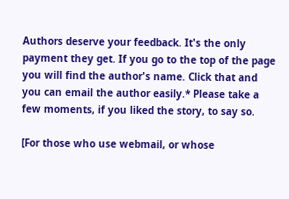Authors deserve your feedback. It's the only payment they get. If you go to the top of the page you will find the author's name. Click that and you can email the author easily.* Please take a few moments, if you liked the story, to say so.

[For those who use webmail, or whose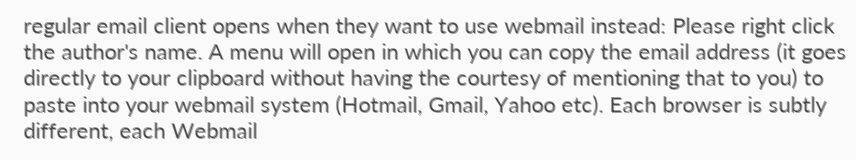regular email client opens when they want to use webmail instead: Please right click the author's name. A menu will open in which you can copy the email address (it goes directly to your clipboard without having the courtesy of mentioning that to you) to paste into your webmail system (Hotmail, Gmail, Yahoo etc). Each browser is subtly different, each Webmail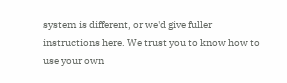system is different, or we'd give fuller instructions here. We trust you to know how to use your own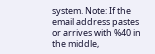system. Note: If the email address pastes or arrives with %40 in the middle,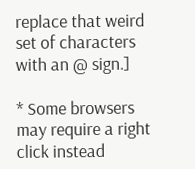replace that weird set of characters with an @ sign.]

* Some browsers may require a right click instead